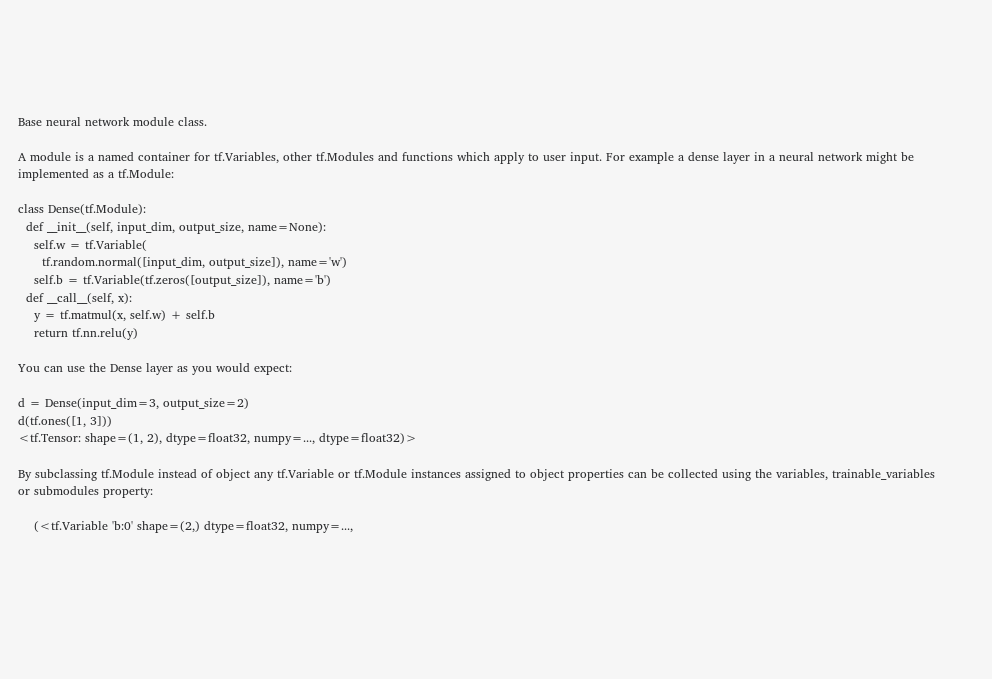Base neural network module class.

A module is a named container for tf.Variables, other tf.Modules and functions which apply to user input. For example a dense layer in a neural network might be implemented as a tf.Module:

class Dense(tf.Module):
  def __init__(self, input_dim, output_size, name=None):
    self.w = tf.Variable(
      tf.random.normal([input_dim, output_size]), name='w')
    self.b = tf.Variable(tf.zeros([output_size]), name='b')
  def __call__(self, x):
    y = tf.matmul(x, self.w) + self.b
    return tf.nn.relu(y)

You can use the Dense layer as you would expect:

d = Dense(input_dim=3, output_size=2)
d(tf.ones([1, 3]))
<tf.Tensor: shape=(1, 2), dtype=float32, numpy=..., dtype=float32)>

By subclassing tf.Module instead of object any tf.Variable or tf.Module instances assigned to object properties can be collected using the variables, trainable_variables or submodules property:

    (<tf.Variable 'b:0' shape=(2,) dtype=float32, numpy=...,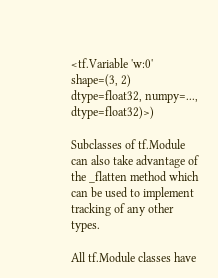<tf.Variable 'w:0' shape=(3, 2) dtype=float32, numpy=..., dtype=float32)>)

Subclasses of tf.Module can also take advantage of the _flatten method which can be used to implement tracking of any other types.

All tf.Module classes have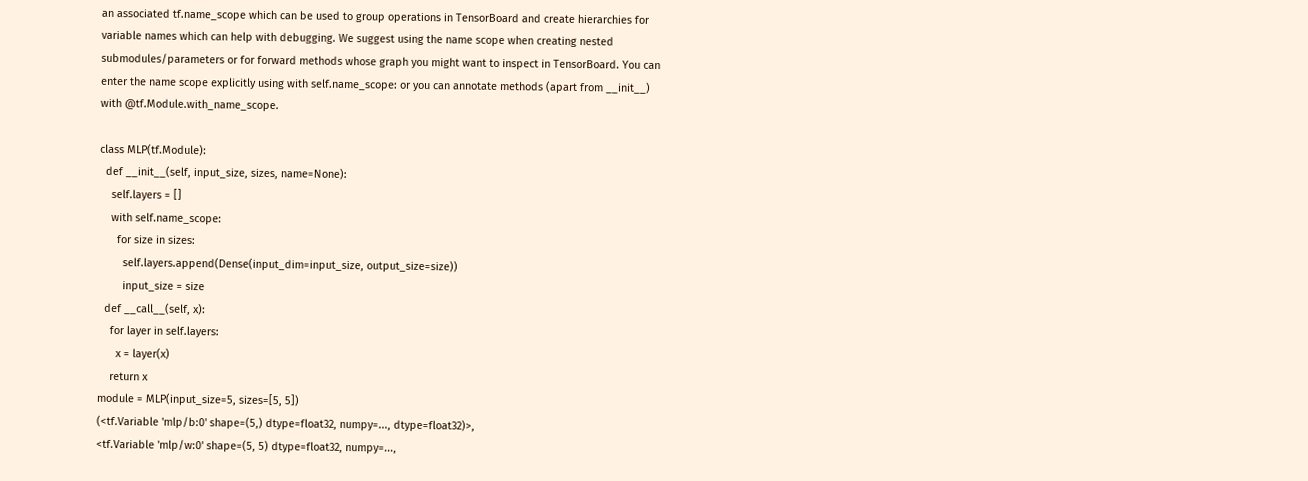an associated tf.name_scope which can be used to group operations in TensorBoard and create hierarchies for variable names which can help with debugging. We suggest using the name scope when creating nested submodules/parameters or for forward methods whose graph you might want to inspect in TensorBoard. You can enter the name scope explicitly using with self.name_scope: or you can annotate methods (apart from __init__) with @tf.Module.with_name_scope.

class MLP(tf.Module):
  def __init__(self, input_size, sizes, name=None):
    self.layers = []
    with self.name_scope:
      for size in sizes:
        self.layers.append(Dense(input_dim=input_size, output_size=size))
        input_size = size
  def __call__(self, x):
    for layer in self.layers:
      x = layer(x)
    return x
module = MLP(input_size=5, sizes=[5, 5])
(<tf.Variable 'mlp/b:0' shape=(5,) dtype=float32, numpy=..., dtype=float32)>,
<tf.Variable 'mlp/w:0' shape=(5, 5) dtype=float32, numpy=...,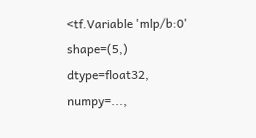<tf.Variable 'mlp/b:0' shape=(5,) dtype=float32, numpy=...,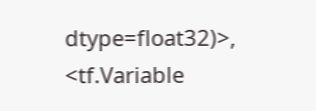dtype=float32)>,
<tf.Variable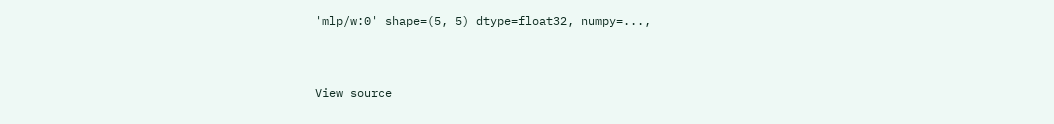'mlp/w:0' shape=(5, 5) dtype=float32, numpy=...,



View source